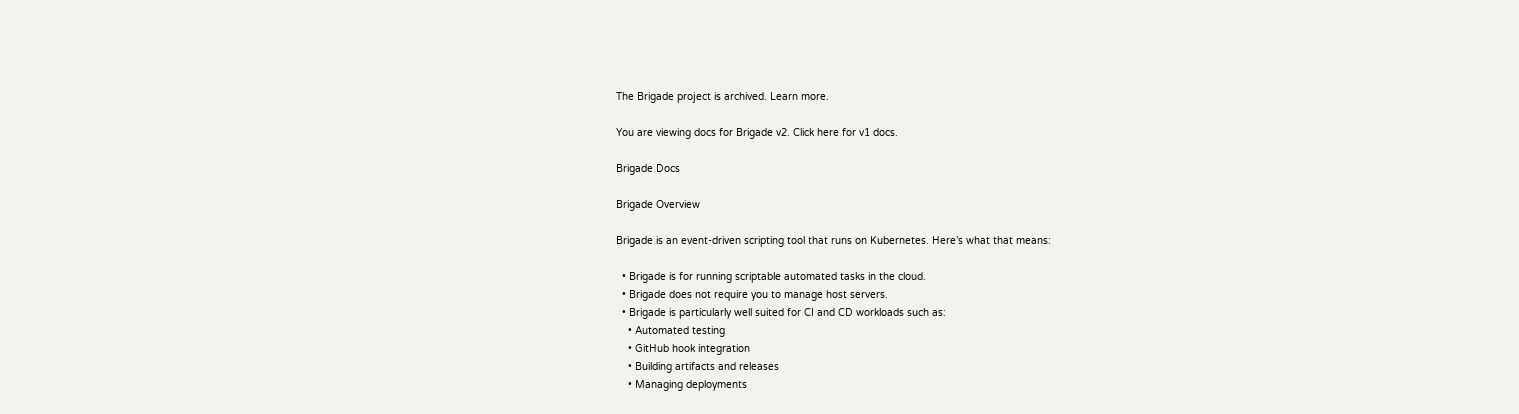The Brigade project is archived. Learn more.

You are viewing docs for Brigade v2. Click here for v1 docs.

Brigade Docs

Brigade Overview

Brigade is an event-driven scripting tool that runs on Kubernetes. Here’s what that means:

  • Brigade is for running scriptable automated tasks in the cloud.
  • Brigade does not require you to manage host servers.
  • Brigade is particularly well suited for CI and CD workloads such as:
    • Automated testing
    • GitHub hook integration
    • Building artifacts and releases
    • Managing deployments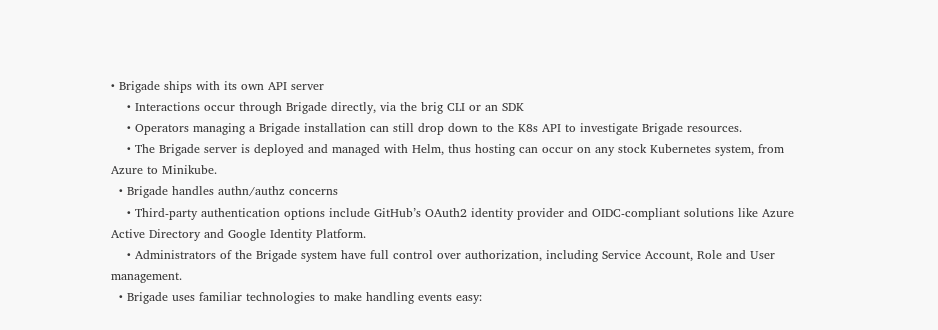• Brigade ships with its own API server
    • Interactions occur through Brigade directly, via the brig CLI or an SDK
    • Operators managing a Brigade installation can still drop down to the K8s API to investigate Brigade resources.
    • The Brigade server is deployed and managed with Helm, thus hosting can occur on any stock Kubernetes system, from Azure to Minikube.
  • Brigade handles authn/authz concerns
    • Third-party authentication options include GitHub’s OAuth2 identity provider and OIDC-compliant solutions like Azure Active Directory and Google Identity Platform.
    • Administrators of the Brigade system have full control over authorization, including Service Account, Role and User management.
  • Brigade uses familiar technologies to make handling events easy: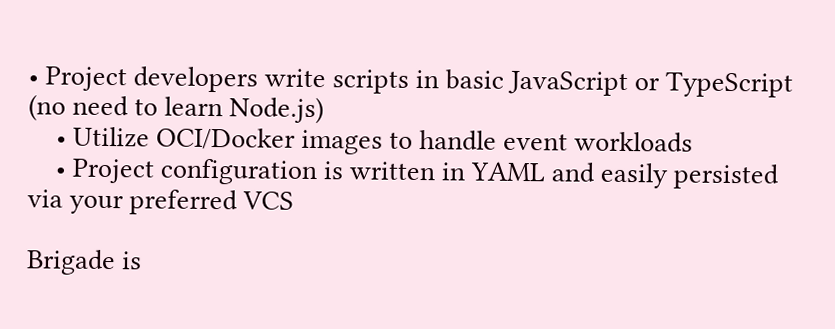• Project developers write scripts in basic JavaScript or TypeScript (no need to learn Node.js)
    • Utilize OCI/Docker images to handle event workloads
    • Project configuration is written in YAML and easily persisted via your preferred VCS

Brigade is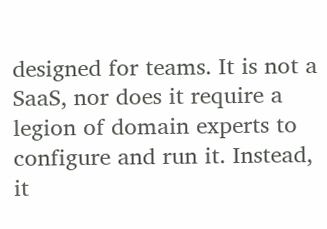designed for teams. It is not a SaaS, nor does it require a legion of domain experts to configure and run it. Instead, it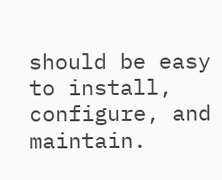should be easy to install, configure, and maintain.